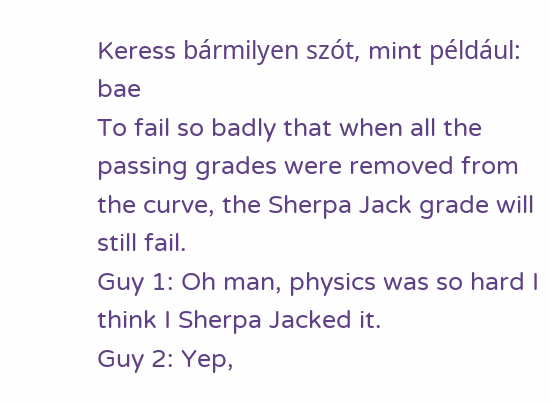Keress bármilyen szót, mint például: bae
To fail so badly that when all the passing grades were removed from the curve, the Sherpa Jack grade will still fail.
Guy 1: Oh man, physics was so hard I think I Sherpa Jacked it.
Guy 2: Yep,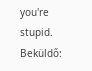you're stupid.
Beküldő: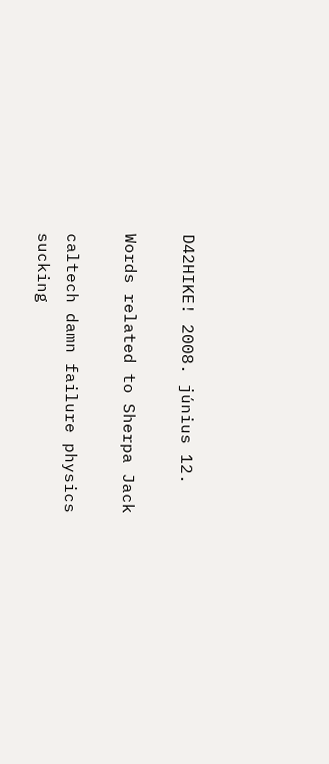D42HIKE! 2008. június 12.

Words related to Sherpa Jack

caltech damn failure physics sucking